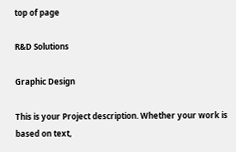top of page

R&D Solutions

Graphic Design

This is your Project description. Whether your work is based on text,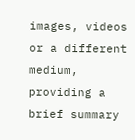images, videos or a different medium, providing a brief summary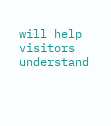will help visitors understand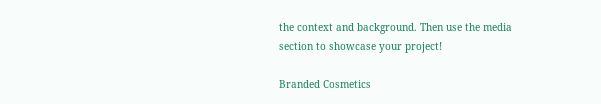the context and background. Then use the media section to showcase your project!

Branded Cosmetics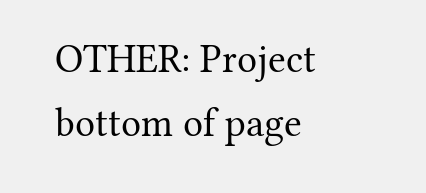OTHER: Project
bottom of page